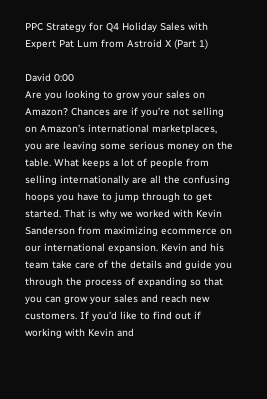PPC Strategy for Q4 Holiday Sales with Expert Pat Lum from Astroid X (Part 1)

David 0:00
Are you looking to grow your sales on Amazon? Chances are if you’re not selling on Amazon’s international marketplaces, you are leaving some serious money on the table. What keeps a lot of people from selling internationally are all the confusing hoops you have to jump through to get started. That is why we worked with Kevin Sanderson from maximizing ecommerce on our international expansion. Kevin and his team take care of the details and guide you through the process of expanding so that you can grow your sales and reach new customers. If you’d like to find out if working with Kevin and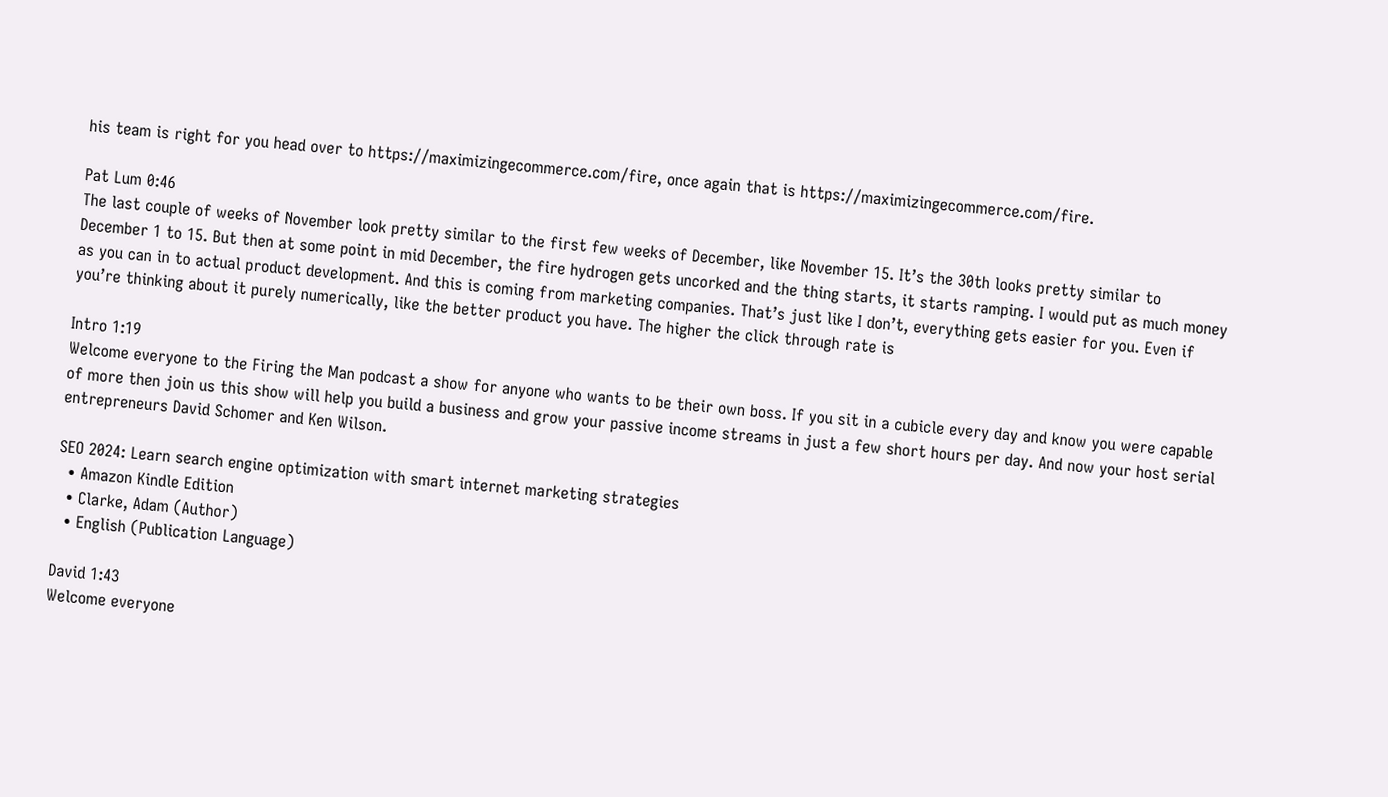his team is right for you head over to https://maximizingecommerce.com/fire, once again that is https://maximizingecommerce.com/fire.

Pat Lum 0:46
The last couple of weeks of November look pretty similar to the first few weeks of December, like November 15. It’s the 30th looks pretty similar to December 1 to 15. But then at some point in mid December, the fire hydrogen gets uncorked and the thing starts, it starts ramping. I would put as much money as you can in to actual product development. And this is coming from marketing companies. That’s just like I don’t, everything gets easier for you. Even if you’re thinking about it purely numerically, like the better product you have. The higher the click through rate is

Intro 1:19
Welcome everyone to the Firing the Man podcast a show for anyone who wants to be their own boss. If you sit in a cubicle every day and know you were capable of more then join us this show will help you build a business and grow your passive income streams in just a few short hours per day. And now your host serial entrepreneurs David Schomer and Ken Wilson.

SEO 2024: Learn search engine optimization with smart internet marketing strategies
  • Amazon Kindle Edition
  • Clarke, Adam (Author)
  • English (Publication Language)

David 1:43
Welcome everyone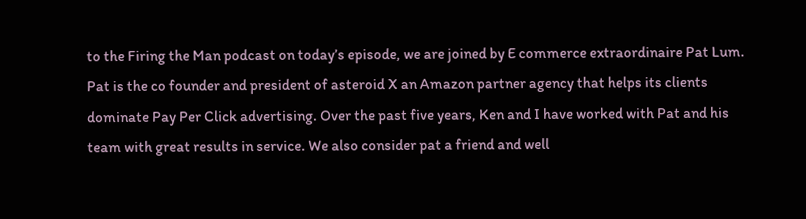to the Firing the Man podcast on today’s episode, we are joined by E commerce extraordinaire Pat Lum. Pat is the co founder and president of asteroid X an Amazon partner agency that helps its clients dominate Pay Per Click advertising. Over the past five years, Ken and I have worked with Pat and his team with great results in service. We also consider pat a friend and well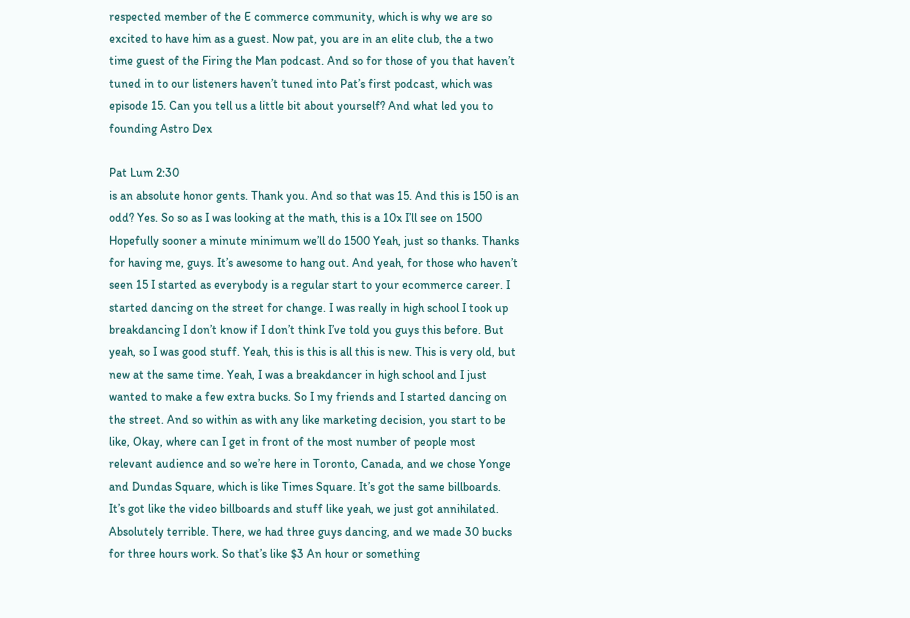respected member of the E commerce community, which is why we are so excited to have him as a guest. Now pat, you are in an elite club, the a two time guest of the Firing the Man podcast. And so for those of you that haven’t tuned in to our listeners haven’t tuned into Pat’s first podcast, which was episode 15. Can you tell us a little bit about yourself? And what led you to founding Astro Dex

Pat Lum 2:30
is an absolute honor gents. Thank you. And so that was 15. And this is 150 is an odd? Yes. So so as I was looking at the math, this is a 10x I’ll see on 1500 Hopefully sooner a minute minimum we’ll do 1500 Yeah, just so thanks. Thanks for having me, guys. It’s awesome to hang out. And yeah, for those who haven’t seen 15 I started as everybody is a regular start to your ecommerce career. I started dancing on the street for change. I was really in high school I took up breakdancing I don’t know if I don’t think I’ve told you guys this before. But yeah, so I was good stuff. Yeah, this is this is all this is new. This is very old, but new at the same time. Yeah, I was a breakdancer in high school and I just wanted to make a few extra bucks. So I my friends and I started dancing on the street. And so within as with any like marketing decision, you start to be like, Okay, where can I get in front of the most number of people most relevant audience and so we’re here in Toronto, Canada, and we chose Yonge and Dundas Square, which is like Times Square. It’s got the same billboards. It’s got like the video billboards and stuff like yeah, we just got annihilated. Absolutely terrible. There, we had three guys dancing, and we made 30 bucks for three hours work. So that’s like $3 An hour or something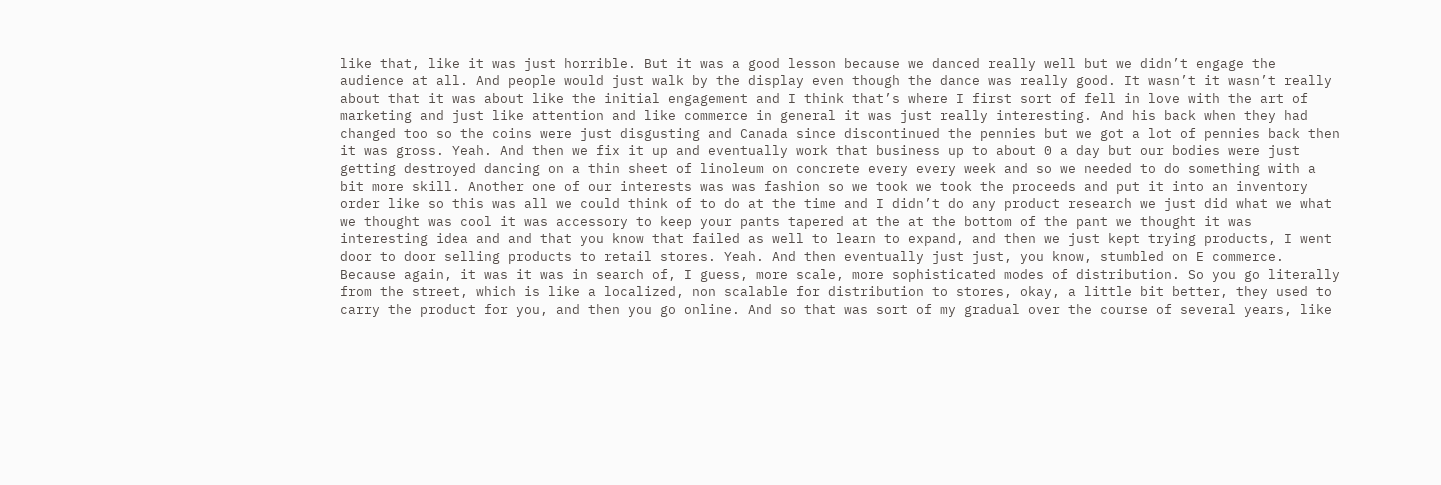like that, like it was just horrible. But it was a good lesson because we danced really well but we didn’t engage the audience at all. And people would just walk by the display even though the dance was really good. It wasn’t it wasn’t really about that it was about like the initial engagement and I think that’s where I first sort of fell in love with the art of marketing and just like attention and like commerce in general it was just really interesting. And his back when they had changed too so the coins were just disgusting and Canada since discontinued the pennies but we got a lot of pennies back then it was gross. Yeah. And then we fix it up and eventually work that business up to about 0 a day but our bodies were just getting destroyed dancing on a thin sheet of linoleum on concrete every every week and so we needed to do something with a bit more skill. Another one of our interests was was fashion so we took we took the proceeds and put it into an inventory order like so this was all we could think of to do at the time and I didn’t do any product research we just did what we what we thought was cool it was accessory to keep your pants tapered at the at the bottom of the pant we thought it was interesting idea and and that you know that failed as well to learn to expand, and then we just kept trying products, I went door to door selling products to retail stores. Yeah. And then eventually just just, you know, stumbled on E commerce. Because again, it was it was in search of, I guess, more scale, more sophisticated modes of distribution. So you go literally from the street, which is like a localized, non scalable for distribution to stores, okay, a little bit better, they used to carry the product for you, and then you go online. And so that was sort of my gradual over the course of several years, like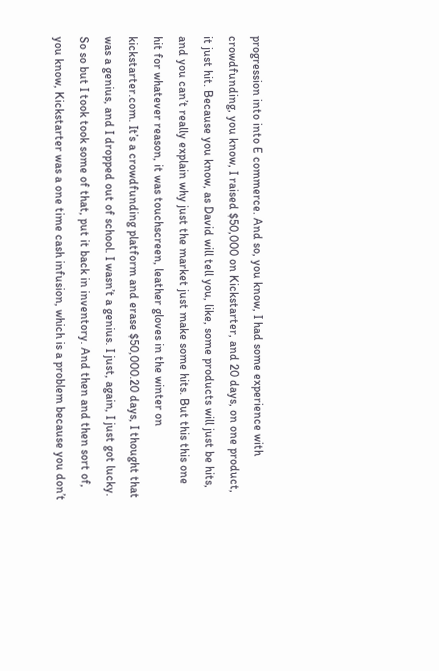progression into into E commerce. And so, you know, I had some experience with crowdfunding, you know, I raised $50,000 on Kickstarter, and 20 days, on one product, it just hit. Because you know, as David will tell you, like, some products will just be hits, and you can’t really explain why just the market just make some hits. But this this one hit for whatever reason, it was touchscreen, leather gloves in the winter on kickstarter.com. It’s a crowdfunding platform and erase $50,000.20 days, I thought that was a genius, and I dropped out of school. I wasn’t a genius. I just, again, I just got lucky. So so but I took took some of that, put it back in inventory. And then and then sort of, you know, Kickstarter was a one time cash infusion, which is a problem because you don’t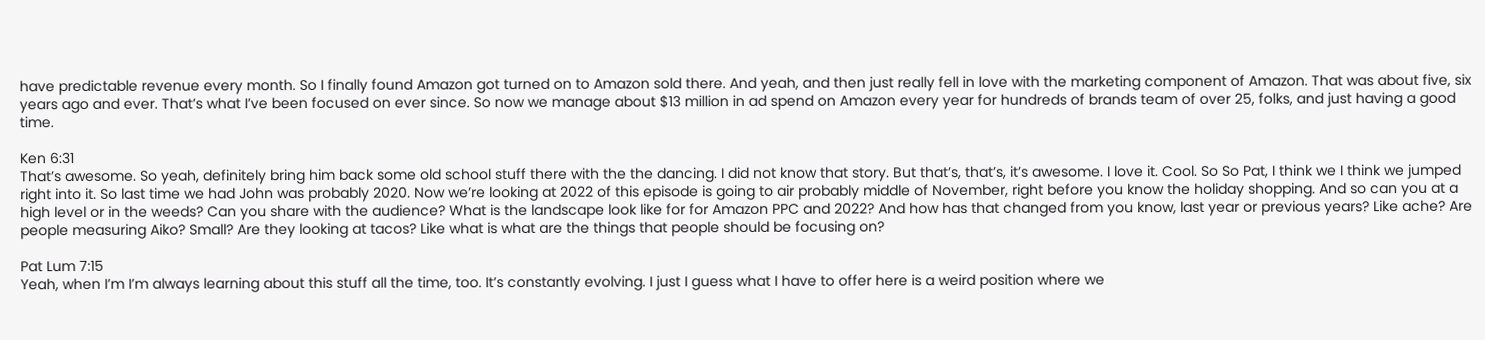have predictable revenue every month. So I finally found Amazon got turned on to Amazon sold there. And yeah, and then just really fell in love with the marketing component of Amazon. That was about five, six years ago and ever. That’s what I’ve been focused on ever since. So now we manage about $13 million in ad spend on Amazon every year for hundreds of brands team of over 25, folks, and just having a good time.

Ken 6:31
That’s awesome. So yeah, definitely bring him back some old school stuff there with the the dancing. I did not know that story. But that’s, that’s, it’s awesome. I love it. Cool. So So Pat, I think we I think we jumped right into it. So last time we had John was probably 2020. Now we’re looking at 2022 of this episode is going to air probably middle of November, right before you know the holiday shopping. And so can you at a high level or in the weeds? Can you share with the audience? What is the landscape look like for for Amazon PPC and 2022? And how has that changed from you know, last year or previous years? Like ache? Are people measuring Aiko? Small? Are they looking at tacos? Like what is what are the things that people should be focusing on?

Pat Lum 7:15
Yeah, when I’m I’m always learning about this stuff all the time, too. It’s constantly evolving. I just I guess what I have to offer here is a weird position where we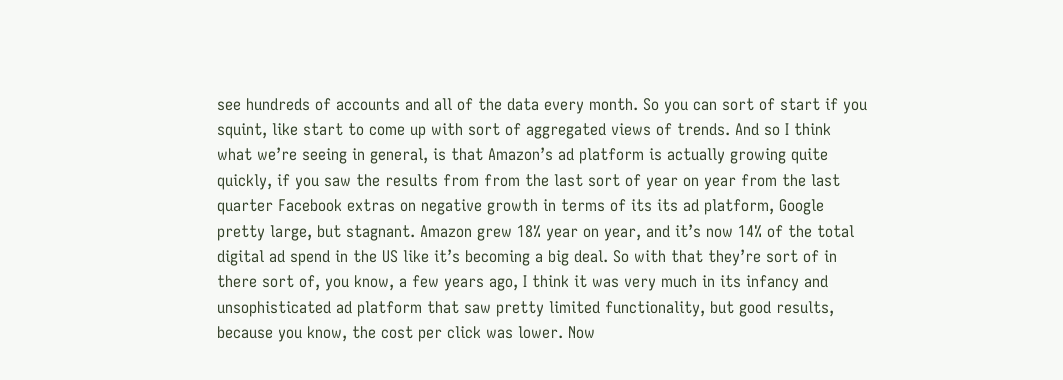see hundreds of accounts and all of the data every month. So you can sort of start if you squint, like start to come up with sort of aggregated views of trends. And so I think what we’re seeing in general, is that Amazon’s ad platform is actually growing quite quickly, if you saw the results from from the last sort of year on year from the last quarter Facebook extras on negative growth in terms of its its ad platform, Google pretty large, but stagnant. Amazon grew 18% year on year, and it’s now 14% of the total digital ad spend in the US like it’s becoming a big deal. So with that they’re sort of in there sort of, you know, a few years ago, I think it was very much in its infancy and unsophisticated ad platform that saw pretty limited functionality, but good results, because you know, the cost per click was lower. Now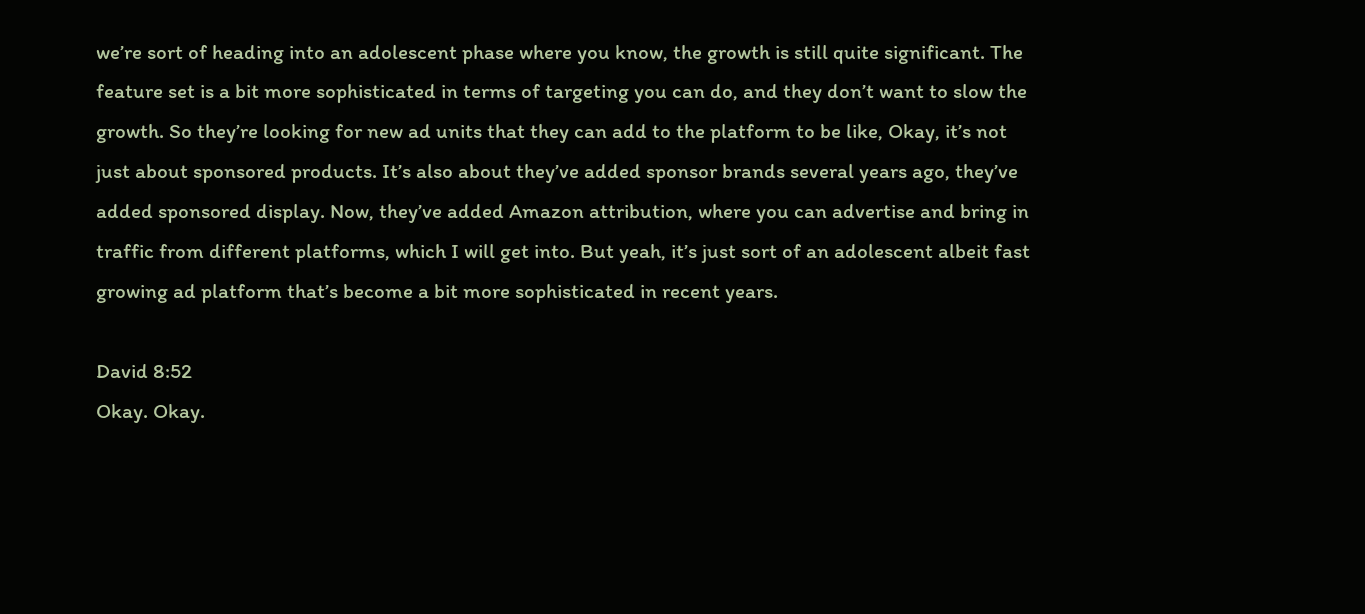we’re sort of heading into an adolescent phase where you know, the growth is still quite significant. The feature set is a bit more sophisticated in terms of targeting you can do, and they don’t want to slow the growth. So they’re looking for new ad units that they can add to the platform to be like, Okay, it’s not just about sponsored products. It’s also about they’ve added sponsor brands several years ago, they’ve added sponsored display. Now, they’ve added Amazon attribution, where you can advertise and bring in traffic from different platforms, which I will get into. But yeah, it’s just sort of an adolescent albeit fast growing ad platform that’s become a bit more sophisticated in recent years.

David 8:52
Okay. Okay.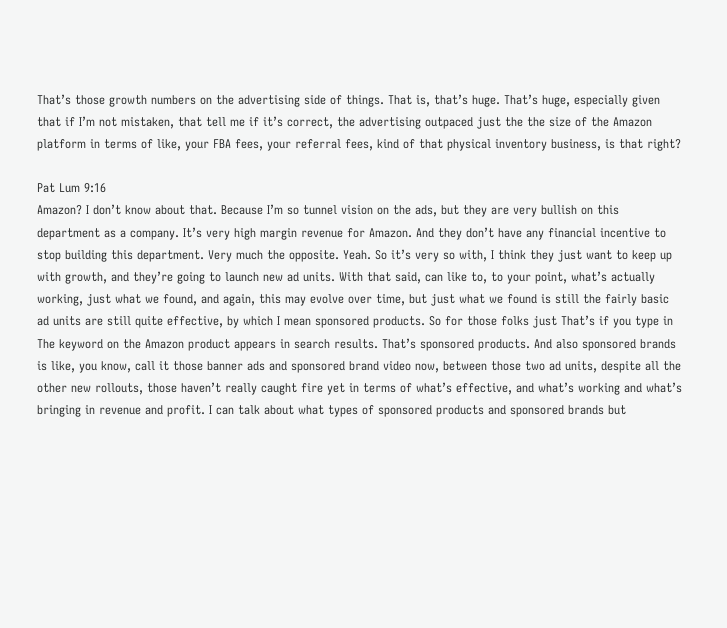That’s those growth numbers on the advertising side of things. That is, that’s huge. That’s huge, especially given that if I’m not mistaken, that tell me if it’s correct, the advertising outpaced just the the size of the Amazon platform in terms of like, your FBA fees, your referral fees, kind of that physical inventory business, is that right?

Pat Lum 9:16
Amazon? I don’t know about that. Because I’m so tunnel vision on the ads, but they are very bullish on this department as a company. It’s very high margin revenue for Amazon. And they don’t have any financial incentive to stop building this department. Very much the opposite. Yeah. So it’s very so with, I think they just want to keep up with growth, and they’re going to launch new ad units. With that said, can like to, to your point, what’s actually working, just what we found, and again, this may evolve over time, but just what we found is still the fairly basic ad units are still quite effective, by which I mean sponsored products. So for those folks just That’s if you type in The keyword on the Amazon product appears in search results. That’s sponsored products. And also sponsored brands is like, you know, call it those banner ads and sponsored brand video now, between those two ad units, despite all the other new rollouts, those haven’t really caught fire yet in terms of what’s effective, and what’s working and what’s bringing in revenue and profit. I can talk about what types of sponsored products and sponsored brands but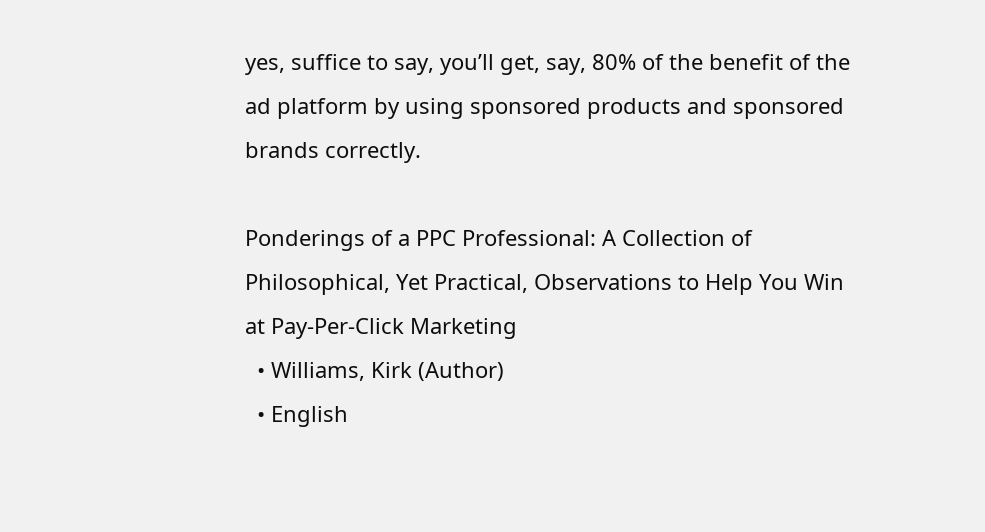yes, suffice to say, you’ll get, say, 80% of the benefit of the ad platform by using sponsored products and sponsored brands correctly.

Ponderings of a PPC Professional: A Collection of Philosophical, Yet Practical, Observations to Help You Win at Pay-Per-Click Marketing
  • Williams, Kirk (Author)
  • English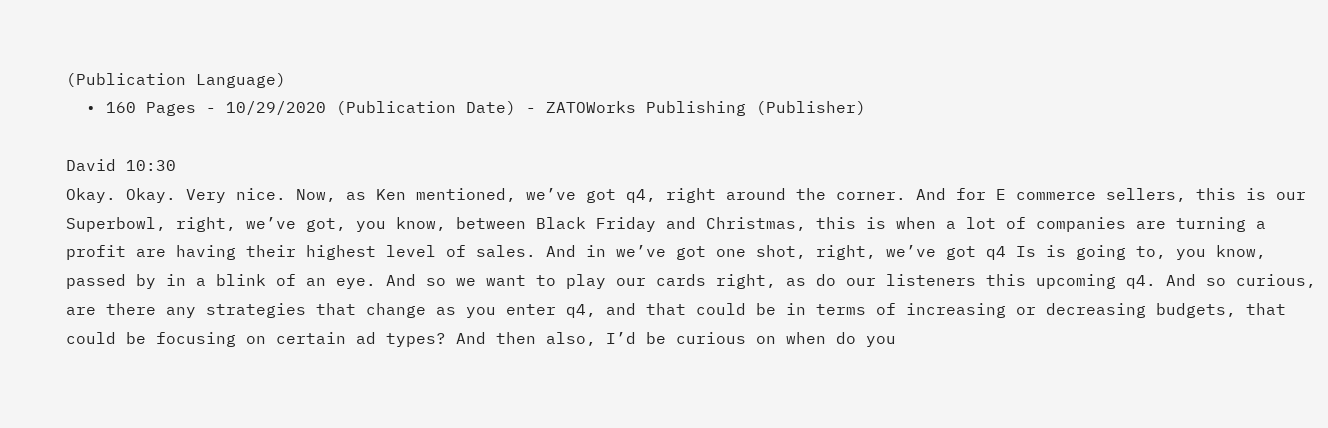(Publication Language)
  • 160 Pages - 10/29/2020 (Publication Date) - ZATOWorks Publishing (Publisher)

David 10:30
Okay. Okay. Very nice. Now, as Ken mentioned, we’ve got q4, right around the corner. And for E commerce sellers, this is our Superbowl, right, we’ve got, you know, between Black Friday and Christmas, this is when a lot of companies are turning a profit are having their highest level of sales. And in we’ve got one shot, right, we’ve got q4 Is is going to, you know, passed by in a blink of an eye. And so we want to play our cards right, as do our listeners this upcoming q4. And so curious, are there any strategies that change as you enter q4, and that could be in terms of increasing or decreasing budgets, that could be focusing on certain ad types? And then also, I’d be curious on when do you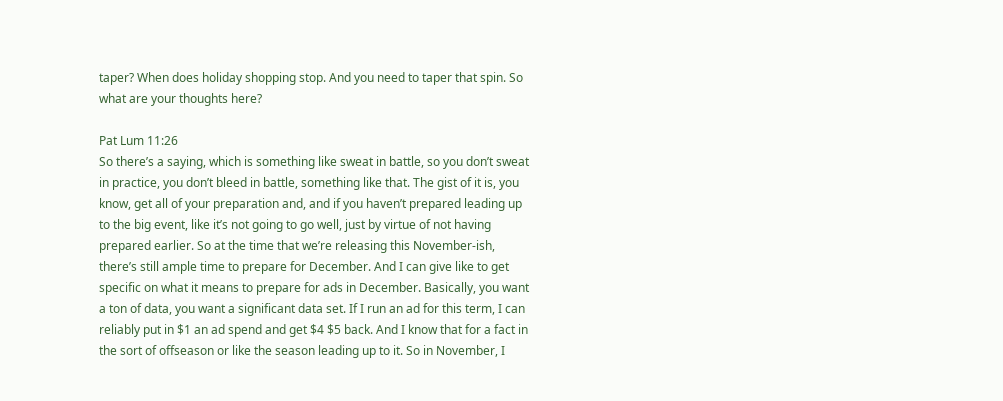taper? When does holiday shopping stop. And you need to taper that spin. So what are your thoughts here?

Pat Lum 11:26
So there’s a saying, which is something like sweat in battle, so you don’t sweat in practice, you don’t bleed in battle, something like that. The gist of it is, you know, get all of your preparation and, and if you haven’t prepared leading up to the big event, like it’s not going to go well, just by virtue of not having prepared earlier. So at the time that we’re releasing this November-ish, there’s still ample time to prepare for December. And I can give like to get specific on what it means to prepare for ads in December. Basically, you want a ton of data, you want a significant data set. If I run an ad for this term, I can reliably put in $1 an ad spend and get $4 $5 back. And I know that for a fact in the sort of offseason or like the season leading up to it. So in November, I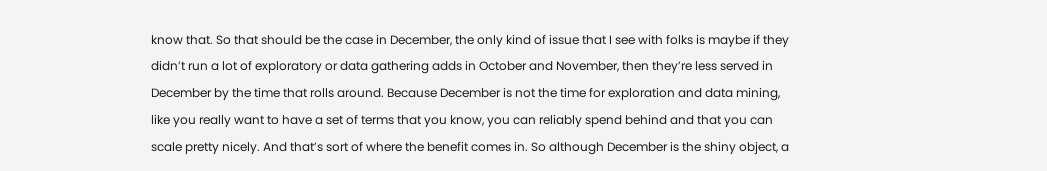know that. So that should be the case in December, the only kind of issue that I see with folks is maybe if they didn’t run a lot of exploratory or data gathering adds in October and November, then they’re less served in December by the time that rolls around. Because December is not the time for exploration and data mining, like you really want to have a set of terms that you know, you can reliably spend behind and that you can scale pretty nicely. And that’s sort of where the benefit comes in. So although December is the shiny object, a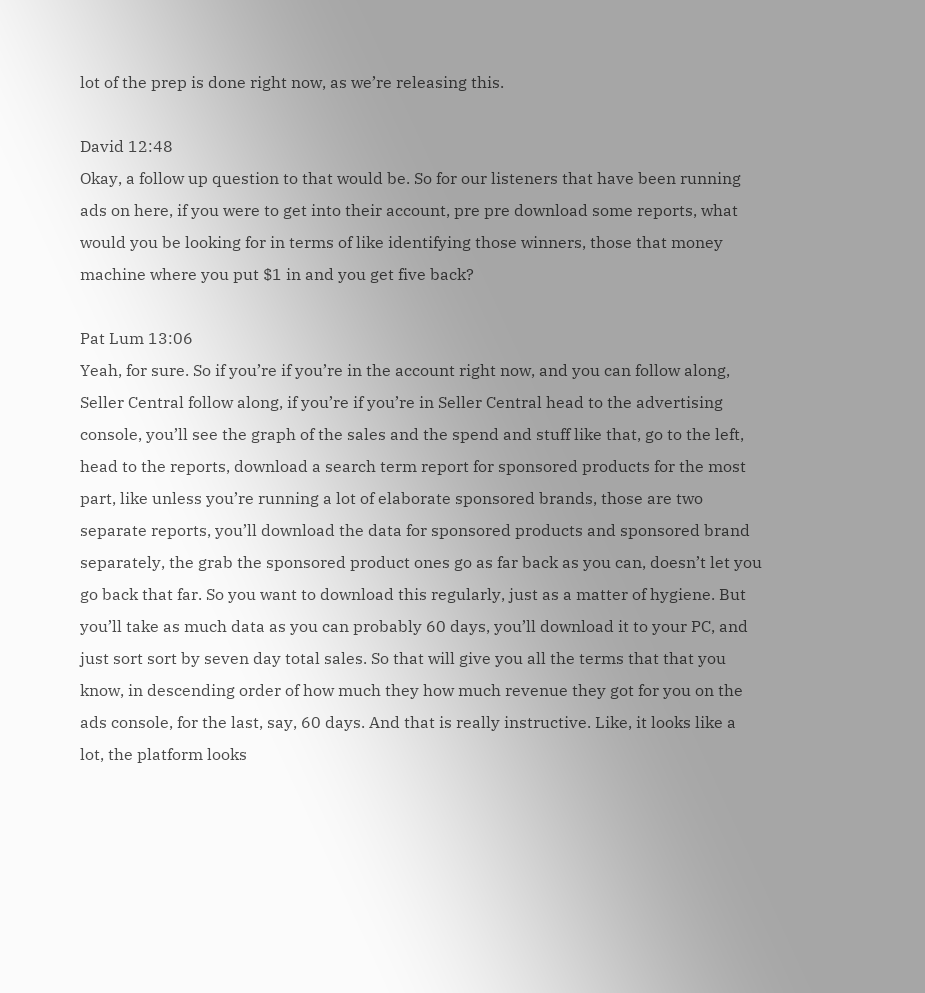lot of the prep is done right now, as we’re releasing this.

David 12:48
Okay, a follow up question to that would be. So for our listeners that have been running ads on here, if you were to get into their account, pre pre download some reports, what would you be looking for in terms of like identifying those winners, those that money machine where you put $1 in and you get five back?

Pat Lum 13:06
Yeah, for sure. So if you’re if you’re in the account right now, and you can follow along, Seller Central follow along, if you’re if you’re in Seller Central head to the advertising console, you’ll see the graph of the sales and the spend and stuff like that, go to the left, head to the reports, download a search term report for sponsored products for the most part, like unless you’re running a lot of elaborate sponsored brands, those are two separate reports, you’ll download the data for sponsored products and sponsored brand separately, the grab the sponsored product ones go as far back as you can, doesn’t let you go back that far. So you want to download this regularly, just as a matter of hygiene. But you’ll take as much data as you can probably 60 days, you’ll download it to your PC, and just sort sort by seven day total sales. So that will give you all the terms that that you know, in descending order of how much they how much revenue they got for you on the ads console, for the last, say, 60 days. And that is really instructive. Like, it looks like a lot, the platform looks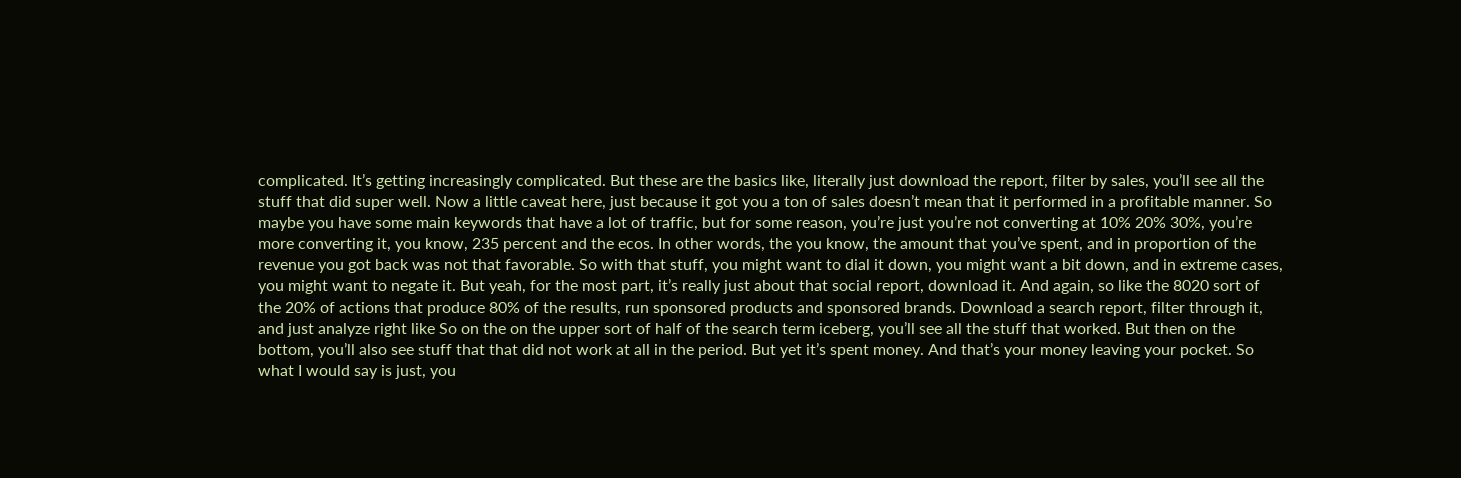complicated. It’s getting increasingly complicated. But these are the basics like, literally just download the report, filter by sales, you’ll see all the stuff that did super well. Now a little caveat here, just because it got you a ton of sales doesn’t mean that it performed in a profitable manner. So maybe you have some main keywords that have a lot of traffic, but for some reason, you’re just you’re not converting at 10% 20% 30%, you’re more converting it, you know, 235 percent and the ecos. In other words, the you know, the amount that you’ve spent, and in proportion of the revenue you got back was not that favorable. So with that stuff, you might want to dial it down, you might want a bit down, and in extreme cases, you might want to negate it. But yeah, for the most part, it’s really just about that social report, download it. And again, so like the 8020 sort of the 20% of actions that produce 80% of the results, run sponsored products and sponsored brands. Download a search report, filter through it, and just analyze right like So on the on the upper sort of half of the search term iceberg, you’ll see all the stuff that worked. But then on the bottom, you’ll also see stuff that that did not work at all in the period. But yet it’s spent money. And that’s your money leaving your pocket. So what I would say is just, you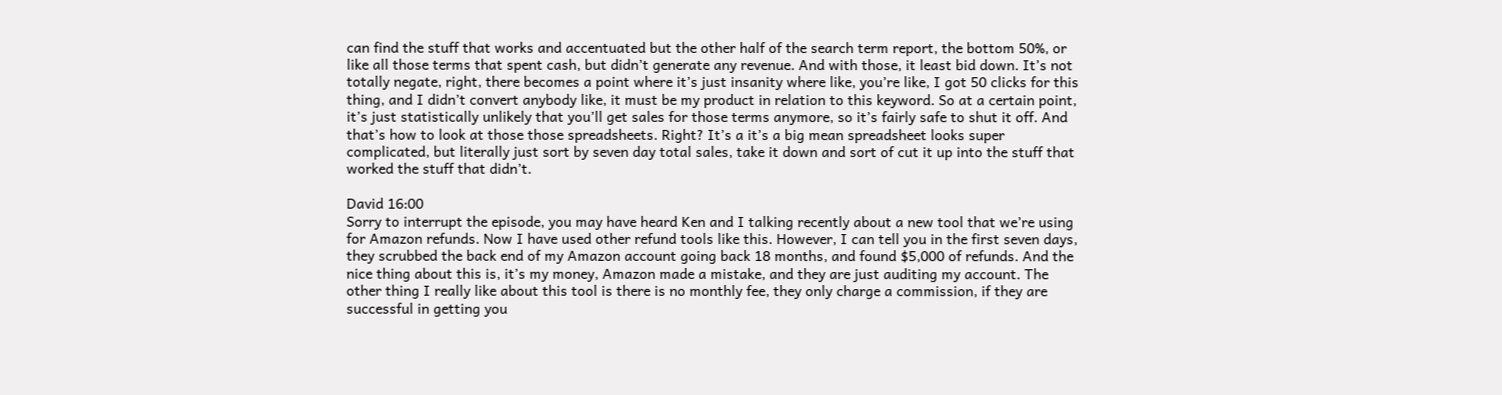can find the stuff that works and accentuated but the other half of the search term report, the bottom 50%, or like all those terms that spent cash, but didn’t generate any revenue. And with those, it least bid down. It’s not totally negate, right, there becomes a point where it’s just insanity where like, you’re like, I got 50 clicks for this thing, and I didn’t convert anybody like, it must be my product in relation to this keyword. So at a certain point, it’s just statistically unlikely that you’ll get sales for those terms anymore, so it’s fairly safe to shut it off. And that’s how to look at those those spreadsheets. Right? It’s a it’s a big mean spreadsheet looks super complicated, but literally just sort by seven day total sales, take it down and sort of cut it up into the stuff that worked the stuff that didn’t.

David 16:00
Sorry to interrupt the episode, you may have heard Ken and I talking recently about a new tool that we’re using for Amazon refunds. Now I have used other refund tools like this. However, I can tell you in the first seven days, they scrubbed the back end of my Amazon account going back 18 months, and found $5,000 of refunds. And the nice thing about this is, it’s my money, Amazon made a mistake, and they are just auditing my account. The other thing I really like about this tool is there is no monthly fee, they only charge a commission, if they are successful in getting you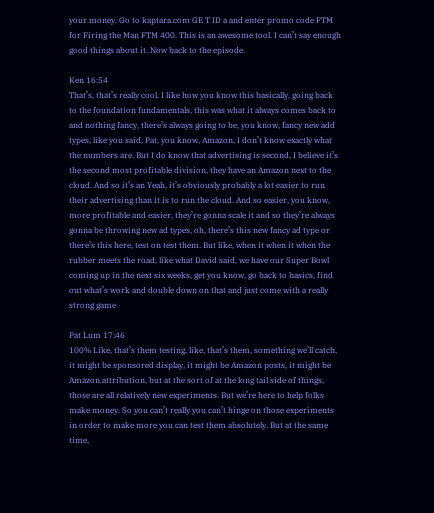your money. Go to kaptara.com GE T ID a and enter promo code FTM for Firing the Man FTM 400. This is an awesome tool. I can’t say enough good things about it. Now back to the episode.

Ken 16:54
That’s, that’s really cool. I like how you know this basically, going back to the foundation fundamentals, this was what it always comes back to and nothing fancy, there’s always going to be, you know, fancy new add types, like you said, Pat, you know, Amazon, I don’t know exactly what the numbers are. But I do know that advertising is second, I believe it’s the second most profitable division, they have an Amazon next to the cloud. And so it’s an Yeah, it’s obviously probably a lot easier to run their advertising than it is to run the cloud. And so easier, you know, more profitable and easier, they’re gonna scale it and so they’re always gonna be throwing new ad types, oh, there’s this new fancy ad type or there’s this here, test on test them. But like, when it when it when the rubber meets the road, like what David said, we have our Super Bowl coming up in the next six weeks, get you know, go back to basics, find out what’s work and double down on that and just come with a really strong game

Pat Lum 17:46
100% Like, that’s them testing, like, that’s them, something we’ll catch, it might be sponsored display, it might be Amazon posts, it might be Amazon attribution, but at the sort of at the long tail side of things, those are all relatively new experiments. But we’re here to help folks make money. So you can’t really you can’t hinge on those experiments in order to make more you can test them absolutely. But at the same time,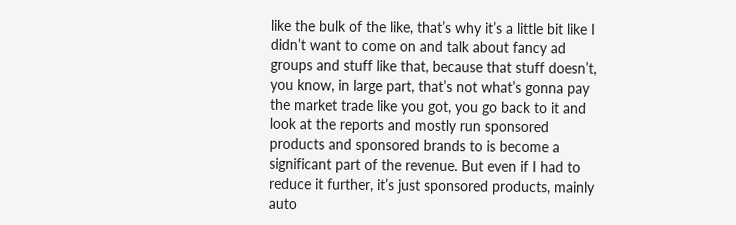like the bulk of the like, that’s why it’s a little bit like I didn’t want to come on and talk about fancy ad groups and stuff like that, because that stuff doesn’t, you know, in large part, that’s not what’s gonna pay the market trade like you got, you go back to it and look at the reports and mostly run sponsored products and sponsored brands to is become a significant part of the revenue. But even if I had to reduce it further, it’s just sponsored products, mainly auto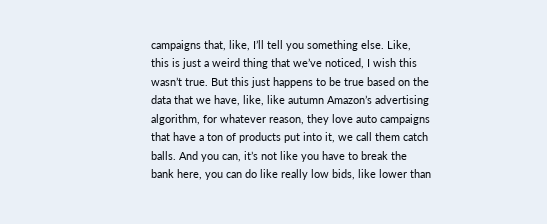campaigns that, like, I’ll tell you something else. Like, this is just a weird thing that we’ve noticed, I wish this wasn’t true. But this just happens to be true based on the data that we have, like, like autumn Amazon’s advertising algorithm, for whatever reason, they love auto campaigns that have a ton of products put into it, we call them catch balls. And you can, it’s not like you have to break the bank here, you can do like really low bids, like lower than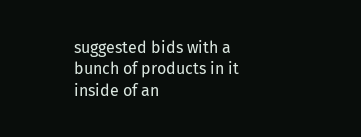suggested bids with a bunch of products in it inside of an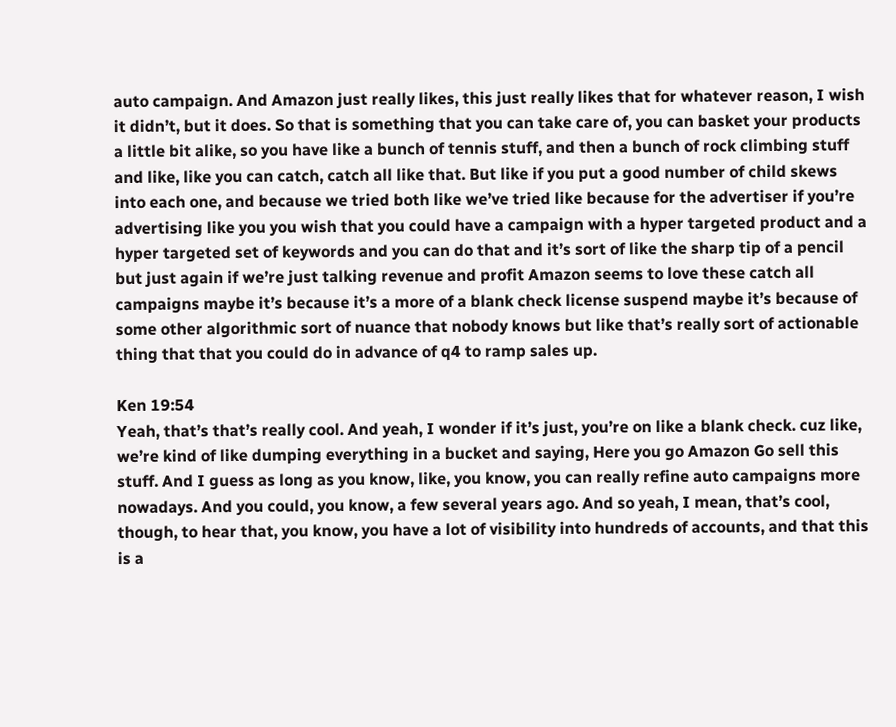auto campaign. And Amazon just really likes, this just really likes that for whatever reason, I wish it didn’t, but it does. So that is something that you can take care of, you can basket your products a little bit alike, so you have like a bunch of tennis stuff, and then a bunch of rock climbing stuff and like, like you can catch, catch all like that. But like if you put a good number of child skews into each one, and because we tried both like we’ve tried like because for the advertiser if you’re advertising like you you wish that you could have a campaign with a hyper targeted product and a hyper targeted set of keywords and you can do that and it’s sort of like the sharp tip of a pencil but just again if we’re just talking revenue and profit Amazon seems to love these catch all campaigns maybe it’s because it’s a more of a blank check license suspend maybe it’s because of some other algorithmic sort of nuance that nobody knows but like that’s really sort of actionable thing that that you could do in advance of q4 to ramp sales up.

Ken 19:54
Yeah, that’s that’s really cool. And yeah, I wonder if it’s just, you’re on like a blank check. cuz like, we’re kind of like dumping everything in a bucket and saying, Here you go Amazon Go sell this stuff. And I guess as long as you know, like, you know, you can really refine auto campaigns more nowadays. And you could, you know, a few several years ago. And so yeah, I mean, that’s cool, though, to hear that, you know, you have a lot of visibility into hundreds of accounts, and that this is a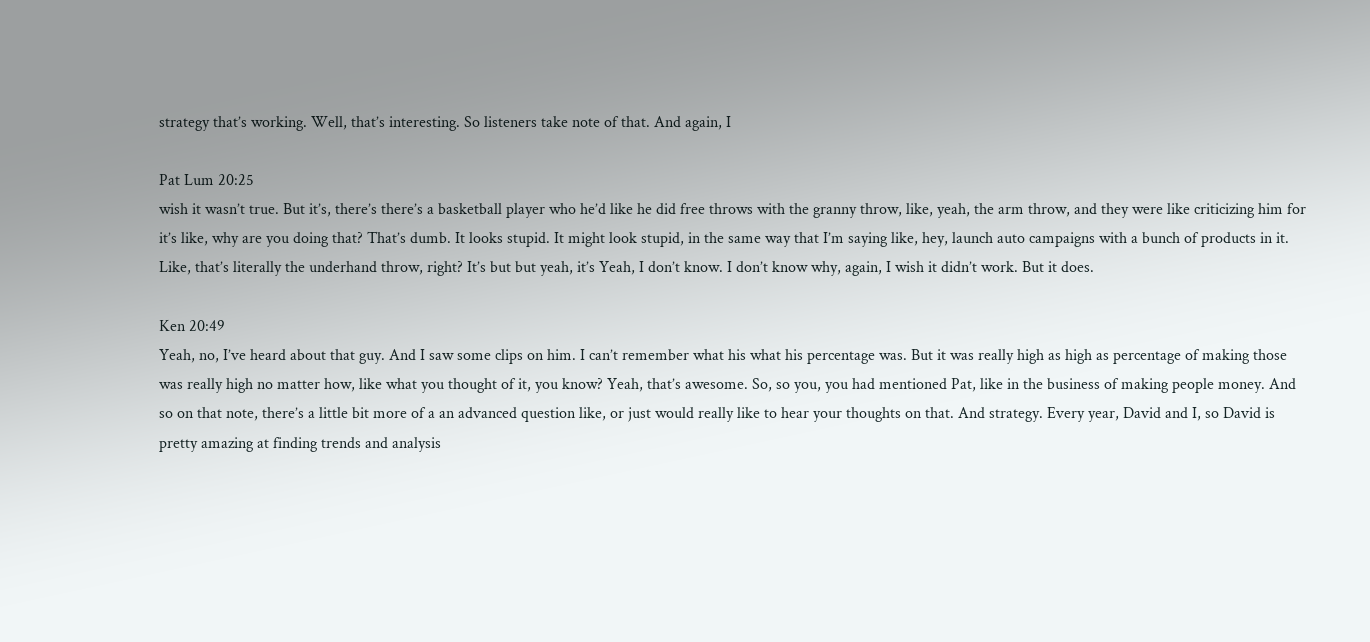strategy that’s working. Well, that’s interesting. So listeners take note of that. And again, I

Pat Lum 20:25
wish it wasn’t true. But it’s, there’s there’s a basketball player who he’d like he did free throws with the granny throw, like, yeah, the arm throw, and they were like criticizing him for it’s like, why are you doing that? That’s dumb. It looks stupid. It might look stupid, in the same way that I’m saying like, hey, launch auto campaigns with a bunch of products in it. Like, that’s literally the underhand throw, right? It’s but but yeah, it’s Yeah, I don’t know. I don’t know why, again, I wish it didn’t work. But it does.

Ken 20:49
Yeah, no, I’ve heard about that guy. And I saw some clips on him. I can’t remember what his what his percentage was. But it was really high as high as percentage of making those was really high no matter how, like what you thought of it, you know? Yeah, that’s awesome. So, so you, you had mentioned Pat, like in the business of making people money. And so on that note, there’s a little bit more of a an advanced question like, or just would really like to hear your thoughts on that. And strategy. Every year, David and I, so David is pretty amazing at finding trends and analysis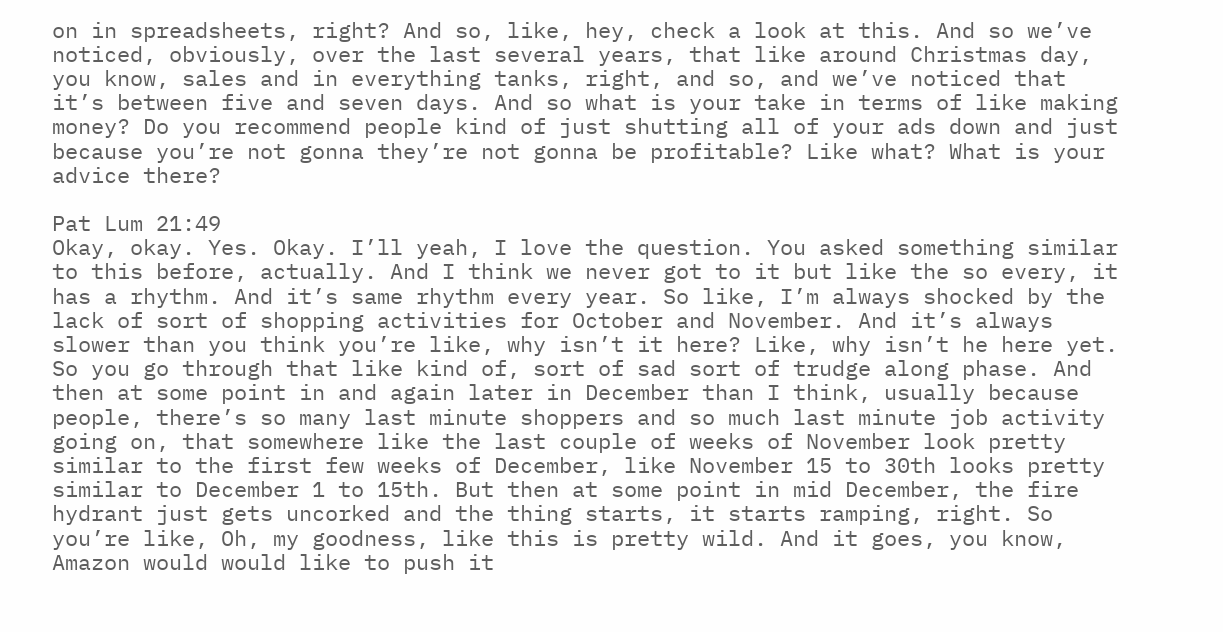on in spreadsheets, right? And so, like, hey, check a look at this. And so we’ve noticed, obviously, over the last several years, that like around Christmas day, you know, sales and in everything tanks, right, and so, and we’ve noticed that it’s between five and seven days. And so what is your take in terms of like making money? Do you recommend people kind of just shutting all of your ads down and just because you’re not gonna they’re not gonna be profitable? Like what? What is your advice there?

Pat Lum 21:49
Okay, okay. Yes. Okay. I’ll yeah, I love the question. You asked something similar to this before, actually. And I think we never got to it but like the so every, it has a rhythm. And it’s same rhythm every year. So like, I’m always shocked by the lack of sort of shopping activities for October and November. And it’s always slower than you think you’re like, why isn’t it here? Like, why isn’t he here yet. So you go through that like kind of, sort of sad sort of trudge along phase. And then at some point in and again later in December than I think, usually because people, there’s so many last minute shoppers and so much last minute job activity going on, that somewhere like the last couple of weeks of November look pretty similar to the first few weeks of December, like November 15 to 30th looks pretty similar to December 1 to 15th. But then at some point in mid December, the fire hydrant just gets uncorked and the thing starts, it starts ramping, right. So you’re like, Oh, my goodness, like this is pretty wild. And it goes, you know, Amazon would would like to push it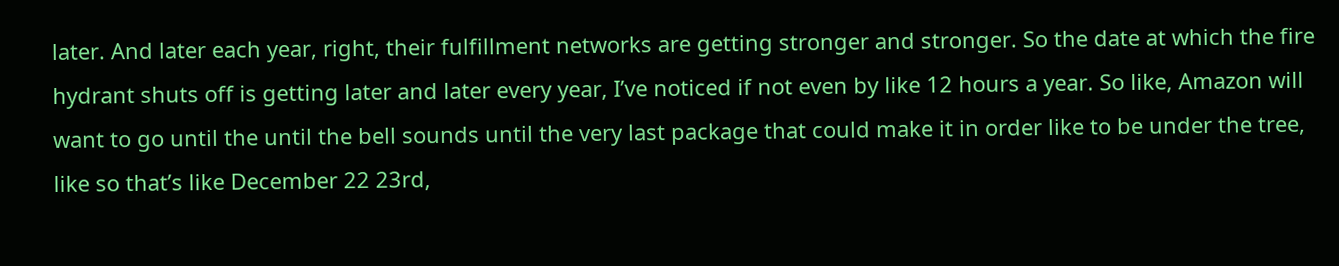later. And later each year, right, their fulfillment networks are getting stronger and stronger. So the date at which the fire hydrant shuts off is getting later and later every year, I’ve noticed if not even by like 12 hours a year. So like, Amazon will want to go until the until the bell sounds until the very last package that could make it in order like to be under the tree, like so that’s like December 22 23rd,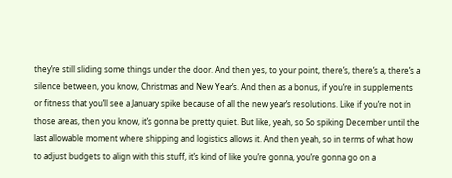they’re still sliding some things under the door. And then yes, to your point, there’s, there’s a, there’s a silence between, you know, Christmas and New Year’s. And then as a bonus, if you’re in supplements or fitness that you’ll see a January spike because of all the new year’s resolutions. Like if you’re not in those areas, then you know, it’s gonna be pretty quiet. But like, yeah, so So spiking December until the last allowable moment where shipping and logistics allows it. And then yeah, so in terms of what how to adjust budgets to align with this stuff, it’s kind of like you’re gonna, you’re gonna go on a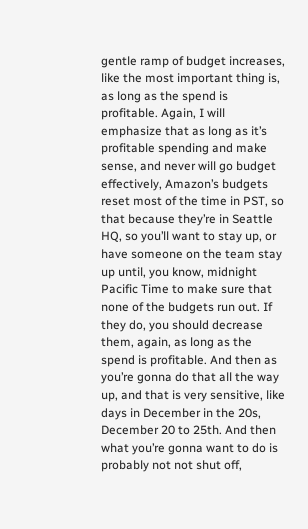gentle ramp of budget increases, like the most important thing is, as long as the spend is profitable. Again, I will emphasize that as long as it’s profitable spending and make sense, and never will go budget effectively, Amazon’s budgets reset most of the time in PST, so that because they’re in Seattle HQ, so you’ll want to stay up, or have someone on the team stay up until, you know, midnight Pacific Time to make sure that none of the budgets run out. If they do, you should decrease them, again, as long as the spend is profitable. And then as you’re gonna do that all the way up, and that is very sensitive, like days in December in the 20s, December 20 to 25th. And then what you’re gonna want to do is probably not not shut off,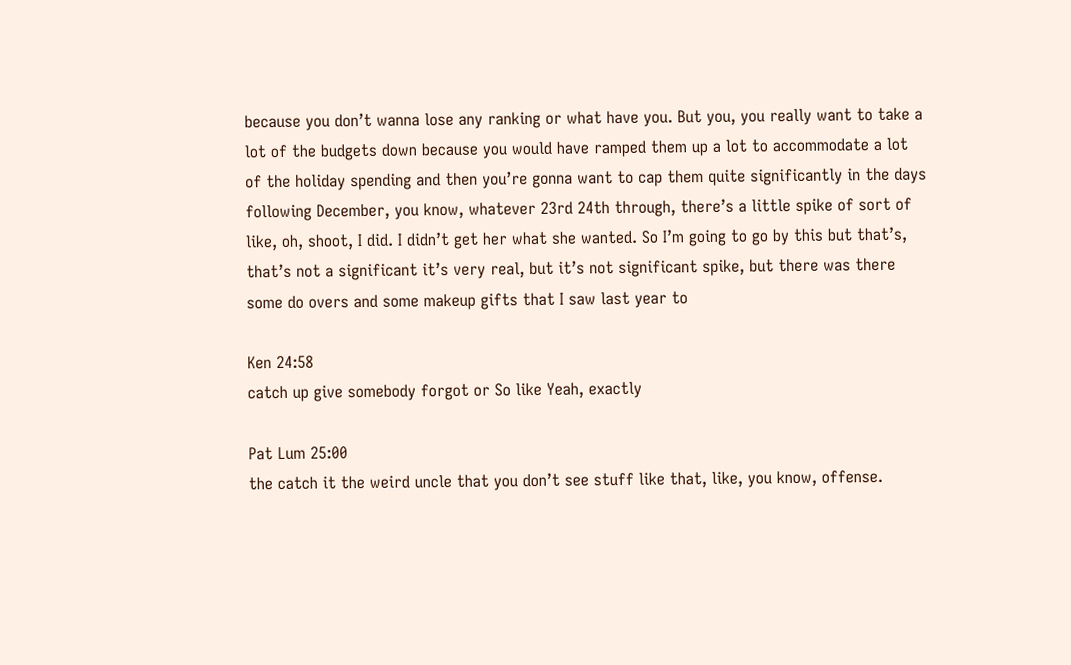because you don’t wanna lose any ranking or what have you. But you, you really want to take a lot of the budgets down because you would have ramped them up a lot to accommodate a lot of the holiday spending and then you’re gonna want to cap them quite significantly in the days following December, you know, whatever 23rd 24th through, there’s a little spike of sort of like, oh, shoot, I did. I didn’t get her what she wanted. So I’m going to go by this but that’s, that’s not a significant it’s very real, but it’s not significant spike, but there was there some do overs and some makeup gifts that I saw last year to

Ken 24:58
catch up give somebody forgot or So like Yeah, exactly

Pat Lum 25:00
the catch it the weird uncle that you don’t see stuff like that, like, you know, offense.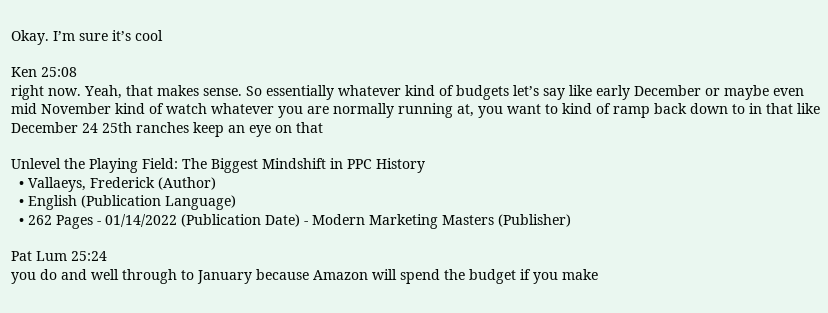Okay. I’m sure it’s cool

Ken 25:08
right now. Yeah, that makes sense. So essentially whatever kind of budgets let’s say like early December or maybe even mid November kind of watch whatever you are normally running at, you want to kind of ramp back down to in that like December 24 25th ranches keep an eye on that

Unlevel the Playing Field: The Biggest Mindshift in PPC History
  • Vallaeys, Frederick (Author)
  • English (Publication Language)
  • 262 Pages - 01/14/2022 (Publication Date) - Modern Marketing Masters (Publisher)

Pat Lum 25:24
you do and well through to January because Amazon will spend the budget if you make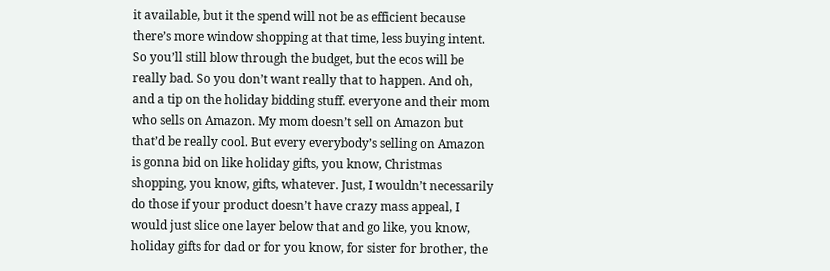it available, but it the spend will not be as efficient because there’s more window shopping at that time, less buying intent. So you’ll still blow through the budget, but the ecos will be really bad. So you don’t want really that to happen. And oh, and a tip on the holiday bidding stuff. everyone and their mom who sells on Amazon. My mom doesn’t sell on Amazon but that’d be really cool. But every everybody’s selling on Amazon is gonna bid on like holiday gifts, you know, Christmas shopping, you know, gifts, whatever. Just, I wouldn’t necessarily do those if your product doesn’t have crazy mass appeal, I would just slice one layer below that and go like, you know, holiday gifts for dad or for you know, for sister for brother, the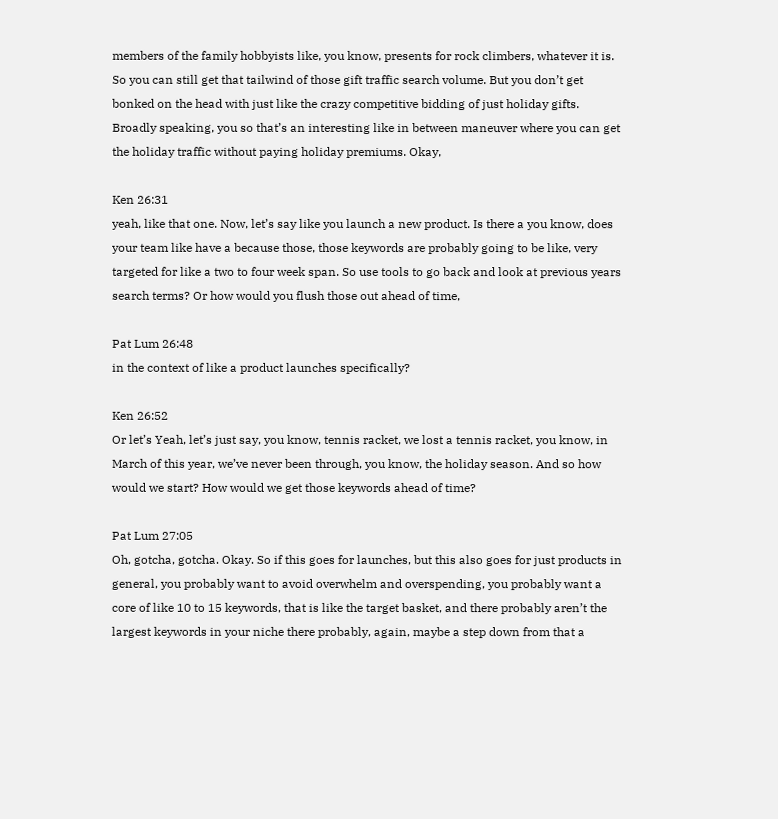members of the family hobbyists like, you know, presents for rock climbers, whatever it is. So you can still get that tailwind of those gift traffic search volume. But you don’t get bonked on the head with just like the crazy competitive bidding of just holiday gifts. Broadly speaking, you so that’s an interesting like in between maneuver where you can get the holiday traffic without paying holiday premiums. Okay,

Ken 26:31
yeah, like that one. Now, let’s say like you launch a new product. Is there a you know, does your team like have a because those, those keywords are probably going to be like, very targeted for like a two to four week span. So use tools to go back and look at previous years search terms? Or how would you flush those out ahead of time,

Pat Lum 26:48
in the context of like a product launches specifically?

Ken 26:52
Or let’s Yeah, let’s just say, you know, tennis racket, we lost a tennis racket, you know, in March of this year, we’ve never been through, you know, the holiday season. And so how would we start? How would we get those keywords ahead of time?

Pat Lum 27:05
Oh, gotcha, gotcha. Okay. So if this goes for launches, but this also goes for just products in general, you probably want to avoid overwhelm and overspending, you probably want a core of like 10 to 15 keywords, that is like the target basket, and there probably aren’t the largest keywords in your niche there probably, again, maybe a step down from that a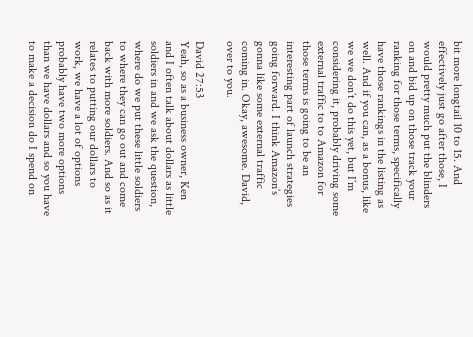bit more longtail 10 to 15. And effectively just go after those, I would pretty much put the blinders on and bid up on those track your ranking for those terms, specifically have those rankings in the listing as well. And if you can, as a bonus, like we we don’t do this yet, but I’m considering it, probably driving some external traffic to to Amazon for those terms is going to be an interesting part of launch strategies going forward. I think Amazon’s gonna like some external traffic coming in. Okay, awesome. David, over to you.

David 27:53
Yeah, so as a business owner, Ken and I often talk about dollars as little soldiers in and we ask the question, where do we put these little soldiers to where they can go out and come back with more soldiers. And so as it relates to putting our dollars to work, we have a lot of options probably have two more options than we have dollars and so you have to make a decision do I spend on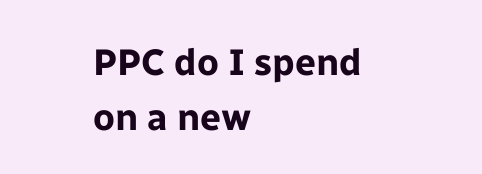PPC do I spend on a new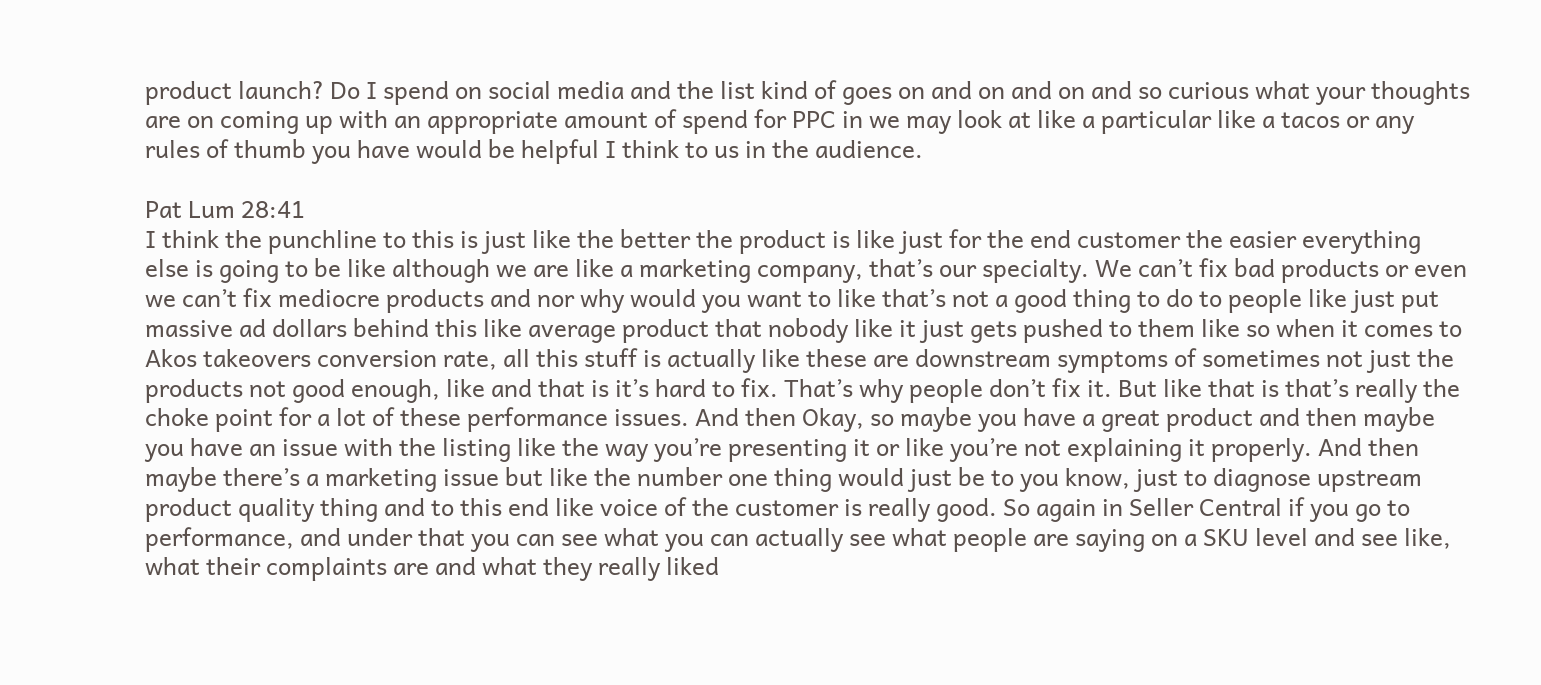product launch? Do I spend on social media and the list kind of goes on and on and on and so curious what your thoughts are on coming up with an appropriate amount of spend for PPC in we may look at like a particular like a tacos or any rules of thumb you have would be helpful I think to us in the audience.

Pat Lum 28:41
I think the punchline to this is just like the better the product is like just for the end customer the easier everything else is going to be like although we are like a marketing company, that’s our specialty. We can’t fix bad products or even we can’t fix mediocre products and nor why would you want to like that’s not a good thing to do to people like just put massive ad dollars behind this like average product that nobody like it just gets pushed to them like so when it comes to Akos takeovers conversion rate, all this stuff is actually like these are downstream symptoms of sometimes not just the products not good enough, like and that is it’s hard to fix. That’s why people don’t fix it. But like that is that’s really the choke point for a lot of these performance issues. And then Okay, so maybe you have a great product and then maybe you have an issue with the listing like the way you’re presenting it or like you’re not explaining it properly. And then maybe there’s a marketing issue but like the number one thing would just be to you know, just to diagnose upstream product quality thing and to this end like voice of the customer is really good. So again in Seller Central if you go to performance, and under that you can see what you can actually see what people are saying on a SKU level and see like, what their complaints are and what they really liked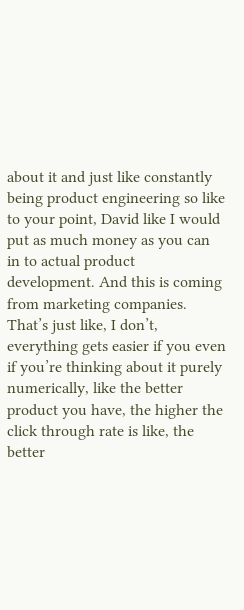about it and just like constantly being product engineering so like to your point, David like I would put as much money as you can in to actual product development. And this is coming from marketing companies. That’s just like, I don’t, everything gets easier if you even if you’re thinking about it purely numerically, like the better product you have, the higher the click through rate is like, the better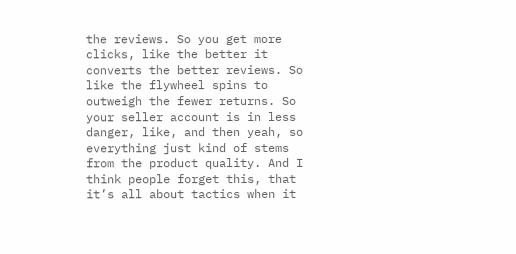the reviews. So you get more clicks, like the better it converts the better reviews. So like the flywheel spins to outweigh the fewer returns. So your seller account is in less danger, like, and then yeah, so everything just kind of stems from the product quality. And I think people forget this, that it’s all about tactics when it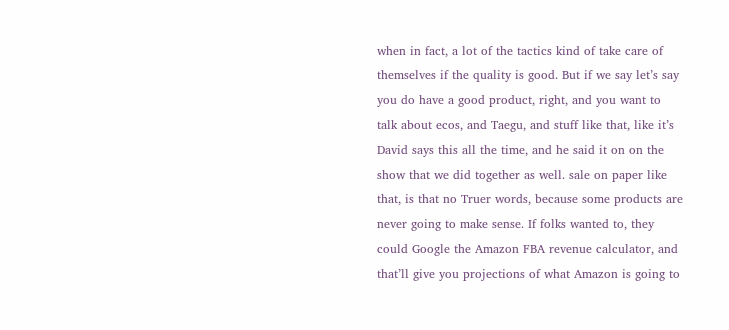when in fact, a lot of the tactics kind of take care of themselves if the quality is good. But if we say let’s say you do have a good product, right, and you want to talk about ecos, and Taegu, and stuff like that, like it’s David says this all the time, and he said it on on the show that we did together as well. sale on paper like that, is that no Truer words, because some products are never going to make sense. If folks wanted to, they could Google the Amazon FBA revenue calculator, and that’ll give you projections of what Amazon is going to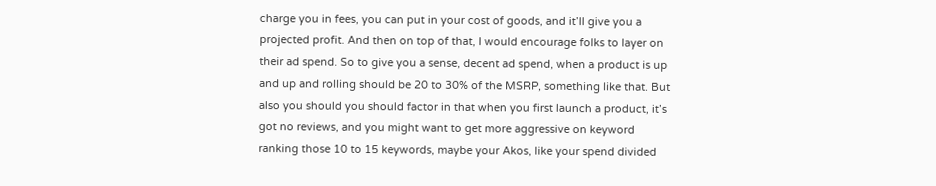charge you in fees, you can put in your cost of goods, and it’ll give you a projected profit. And then on top of that, I would encourage folks to layer on their ad spend. So to give you a sense, decent ad spend, when a product is up and up and rolling should be 20 to 30% of the MSRP, something like that. But also you should you should factor in that when you first launch a product, it’s got no reviews, and you might want to get more aggressive on keyword ranking those 10 to 15 keywords, maybe your Akos, like your spend divided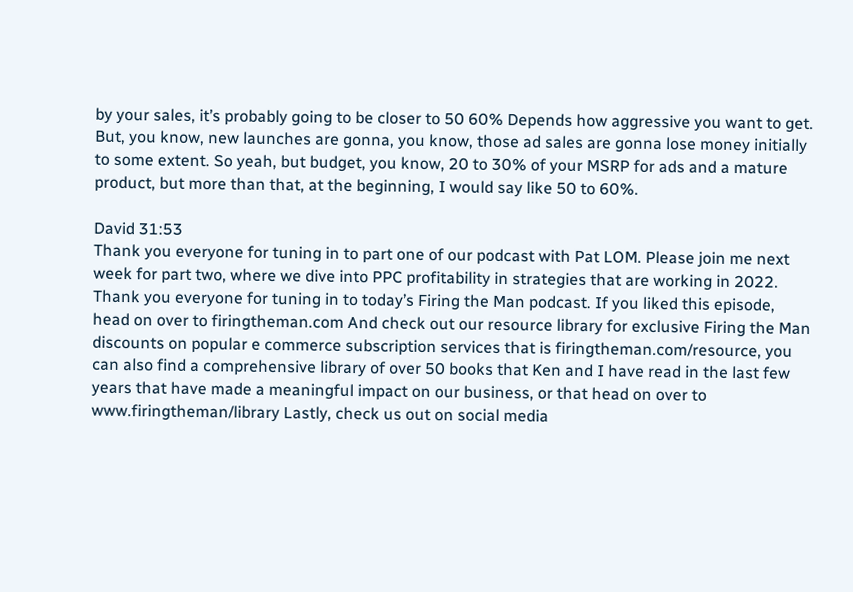by your sales, it’s probably going to be closer to 50 60% Depends how aggressive you want to get. But, you know, new launches are gonna, you know, those ad sales are gonna lose money initially to some extent. So yeah, but budget, you know, 20 to 30% of your MSRP for ads and a mature product, but more than that, at the beginning, I would say like 50 to 60%.

David 31:53
Thank you everyone for tuning in to part one of our podcast with Pat LOM. Please join me next week for part two, where we dive into PPC profitability in strategies that are working in 2022. Thank you everyone for tuning in to today’s Firing the Man podcast. If you liked this episode, head on over to firingtheman.com And check out our resource library for exclusive Firing the Man discounts on popular e commerce subscription services that is firingtheman.com/resource, you can also find a comprehensive library of over 50 books that Ken and I have read in the last few years that have made a meaningful impact on our business, or that head on over to www.firingtheman/library Lastly, check us out on social media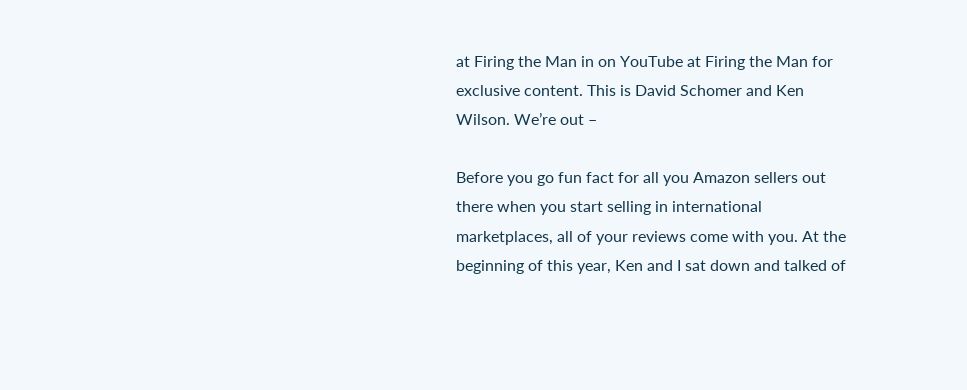at Firing the Man in on YouTube at Firing the Man for exclusive content. This is David Schomer and Ken Wilson. We’re out –

Before you go fun fact for all you Amazon sellers out there when you start selling in international marketplaces, all of your reviews come with you. At the beginning of this year, Ken and I sat down and talked of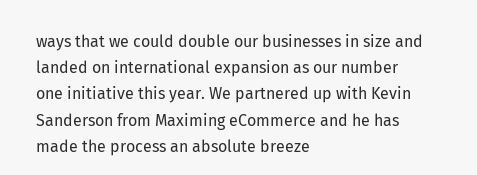ways that we could double our businesses in size and landed on international expansion as our number one initiative this year. We partnered up with Kevin Sanderson from Maximing eCommerce and he has made the process an absolute breeze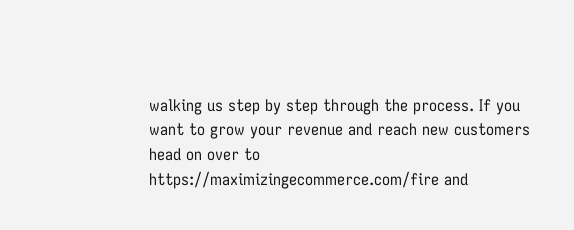walking us step by step through the process. If you want to grow your revenue and reach new customers head on over to https://maximizingecommerce.com/fire and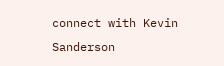connect with Kevin Sanderson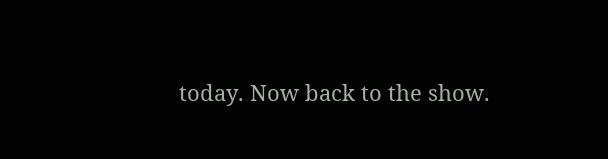today. Now back to the show.